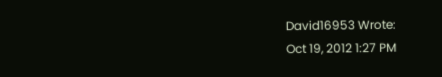David16953 Wrote:
Oct 19, 2012 1:27 PM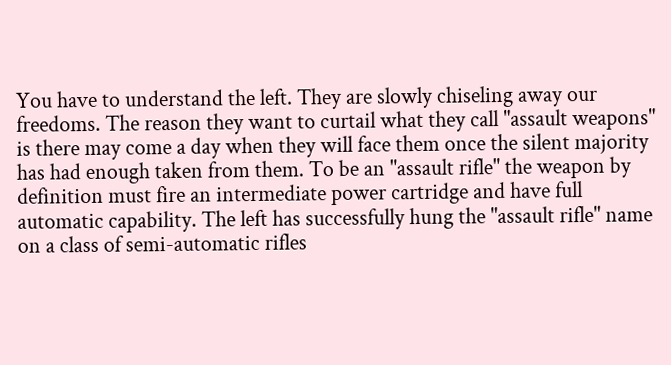You have to understand the left. They are slowly chiseling away our freedoms. The reason they want to curtail what they call "assault weapons" is there may come a day when they will face them once the silent majority has had enough taken from them. To be an "assault rifle" the weapon by definition must fire an intermediate power cartridge and have full automatic capability. The left has successfully hung the "assault rifle" name on a class of semi-automatic rifles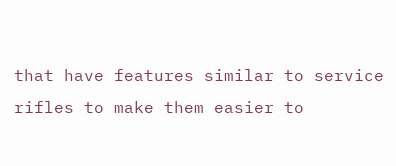that have features similar to service rifles to make them easier to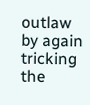outlaw by again tricking the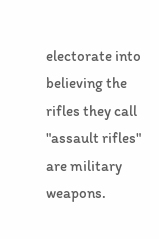electorate into believing the rifles they call "assault rifles" are military weapons.